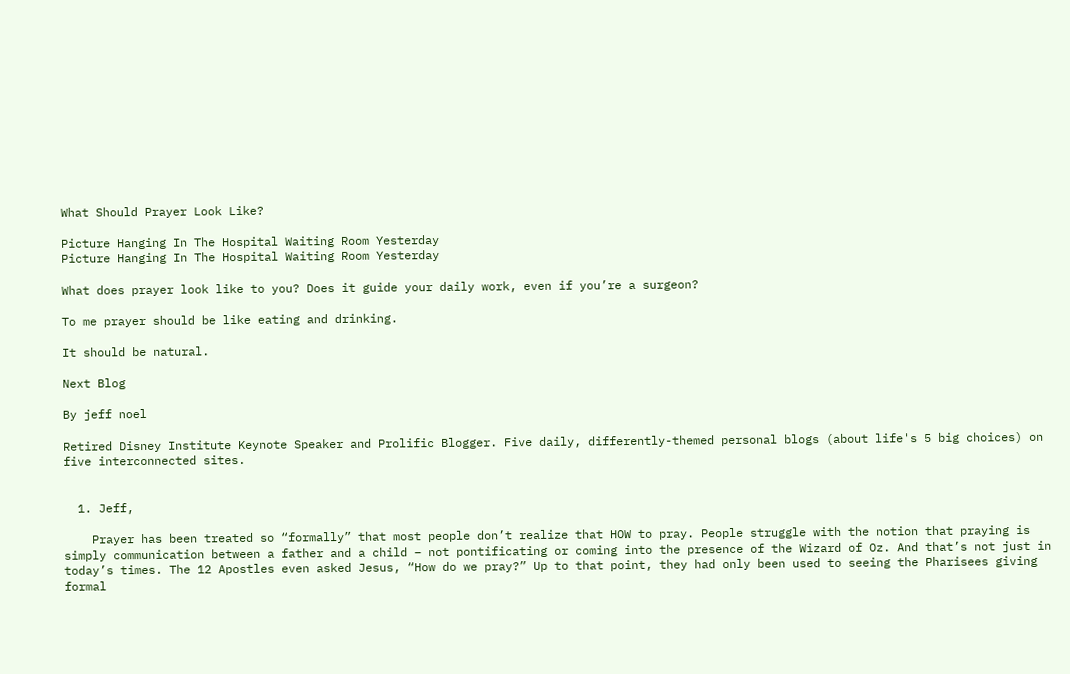What Should Prayer Look Like?

Picture Hanging In The Hospital Waiting Room Yesterday
Picture Hanging In The Hospital Waiting Room Yesterday

What does prayer look like to you? Does it guide your daily work, even if you’re a surgeon?

To me prayer should be like eating and drinking.

It should be natural.

Next Blog

By jeff noel

Retired Disney Institute Keynote Speaker and Prolific Blogger. Five daily, differently-themed personal blogs (about life's 5 big choices) on five interconnected sites.


  1. Jeff,

    Prayer has been treated so “formally” that most people don’t realize that HOW to pray. People struggle with the notion that praying is simply communication between a father and a child – not pontificating or coming into the presence of the Wizard of Oz. And that’s not just in today’s times. The 12 Apostles even asked Jesus, “How do we pray?” Up to that point, they had only been used to seeing the Pharisees giving formal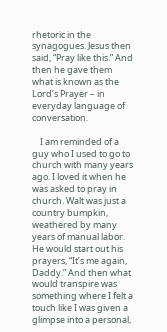rhetoric in the synagogues. Jesus then said, “Pray like this.” And then he gave them what is known as the Lord’s Prayer – in everyday language of conversation.

    I am reminded of a guy who I used to go to church with many years ago. I loved it when he was asked to pray in church. Walt was just a country bumpkin, weathered by many years of manual labor. He would start out his prayers, “It’s me again, Daddy.” And then what would transpire was something where I felt a touch like I was given a glimpse into a personal,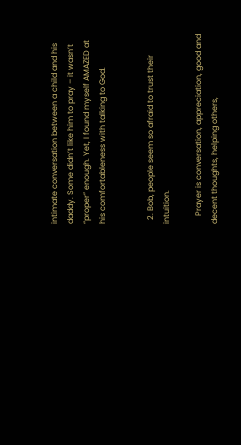intimate conversation between a child and his daddy. Some didn’t like him to pray – it wasn’t “proper” enough. Yet, I found myself AMAZED at his comfortableness with talking to God.


  2. Bob, people seem so afraid to trust their intuition.

    Prayer is conversation, appreciation, good and decent thoughts, helping others,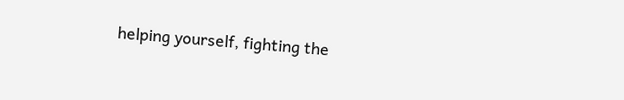helping yourself, fighting the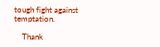tough fight against temptation.

    Thank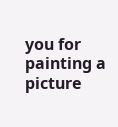you for painting a picture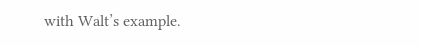with Walt’s example.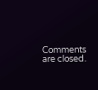Comments are closed.